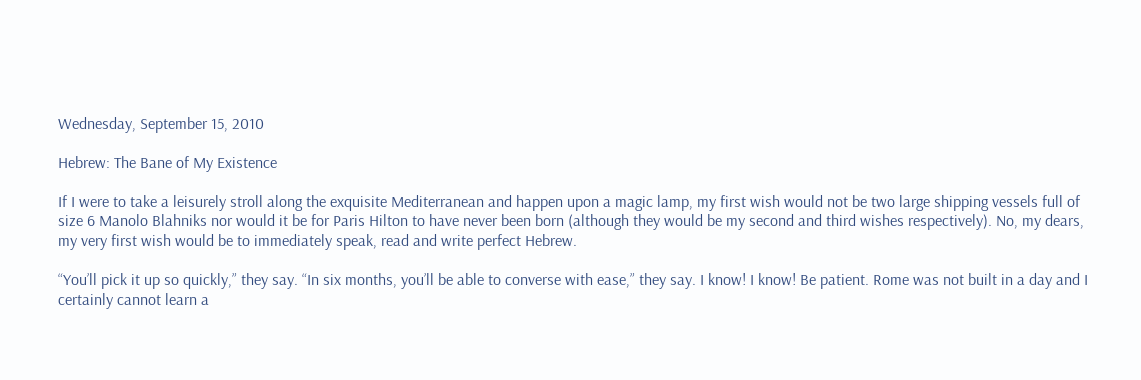Wednesday, September 15, 2010

Hebrew: The Bane of My Existence

If I were to take a leisurely stroll along the exquisite Mediterranean and happen upon a magic lamp, my first wish would not be two large shipping vessels full of size 6 Manolo Blahniks nor would it be for Paris Hilton to have never been born (although they would be my second and third wishes respectively). No, my dears, my very first wish would be to immediately speak, read and write perfect Hebrew.

“You’ll pick it up so quickly,” they say. “In six months, you’ll be able to converse with ease,” they say. I know! I know! Be patient. Rome was not built in a day and I certainly cannot learn a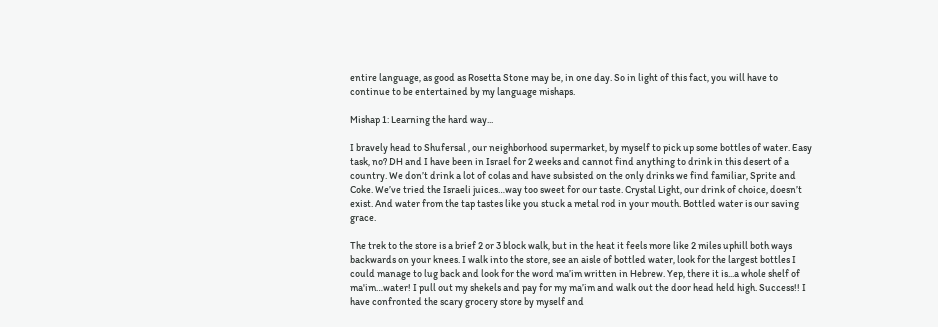entire language, as good as Rosetta Stone may be, in one day. So in light of this fact, you will have to continue to be entertained by my language mishaps.

Mishap 1: Learning the hard way...

I bravely head to Shufersal , our neighborhood supermarket, by myself to pick up some bottles of water. Easy task, no? DH and I have been in Israel for 2 weeks and cannot find anything to drink in this desert of a country. We don’t drink a lot of colas and have subsisted on the only drinks we find familiar, Sprite and Coke. We’ve tried the Israeli juices…way too sweet for our taste. Crystal Light, our drink of choice, doesn’t exist. And water from the tap tastes like you stuck a metal rod in your mouth. Bottled water is our saving grace.

The trek to the store is a brief 2 or 3 block walk, but in the heat it feels more like 2 miles uphill both ways backwards on your knees. I walk into the store, see an aisle of bottled water, look for the largest bottles I could manage to lug back and look for the word ma’im written in Hebrew. Yep, there it is...a whole shelf of ma'im…water! I pull out my shekels and pay for my ma’im and walk out the door head held high. Success!! I have confronted the scary grocery store by myself and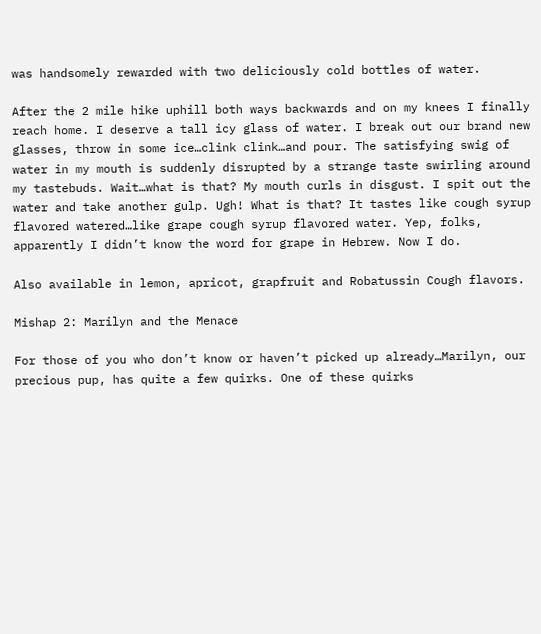was handsomely rewarded with two deliciously cold bottles of water.

After the 2 mile hike uphill both ways backwards and on my knees I finally reach home. I deserve a tall icy glass of water. I break out our brand new glasses, throw in some ice…clink clink…and pour. The satisfying swig of water in my mouth is suddenly disrupted by a strange taste swirling around my tastebuds. Wait…what is that? My mouth curls in disgust. I spit out the water and take another gulp. Ugh! What is that? It tastes like cough syrup flavored watered…like grape cough syrup flavored water. Yep, folks, apparently I didn’t know the word for grape in Hebrew. Now I do.

Also available in lemon, apricot, grapfruit and Robatussin Cough flavors.

Mishap 2: Marilyn and the Menace

For those of you who don’t know or haven’t picked up already…Marilyn, our precious pup, has quite a few quirks. One of these quirks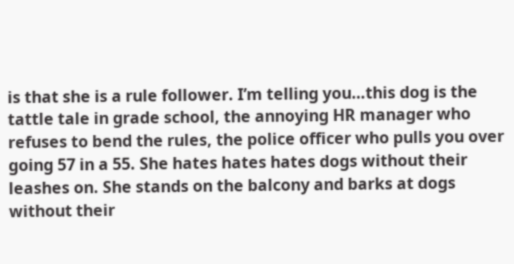is that she is a rule follower. I’m telling you…this dog is the tattle tale in grade school, the annoying HR manager who refuses to bend the rules, the police officer who pulls you over going 57 in a 55. She hates hates hates dogs without their leashes on. She stands on the balcony and barks at dogs without their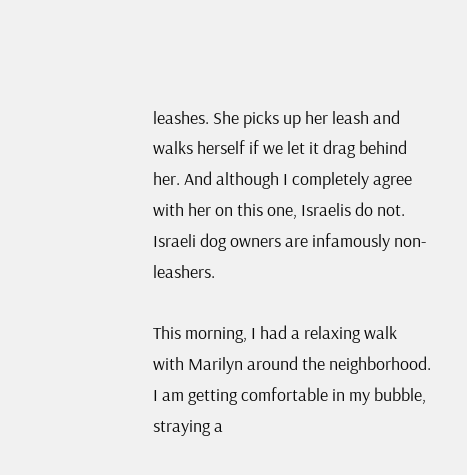leashes. She picks up her leash and walks herself if we let it drag behind her. And although I completely agree with her on this one, Israelis do not. Israeli dog owners are infamously non-leashers.

This morning, I had a relaxing walk with Marilyn around the neighborhood. I am getting comfortable in my bubble, straying a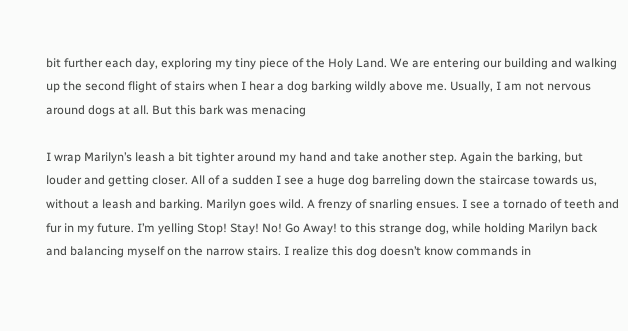bit further each day, exploring my tiny piece of the Holy Land. We are entering our building and walking up the second flight of stairs when I hear a dog barking wildly above me. Usually, I am not nervous around dogs at all. But this bark was menacing

I wrap Marilyn’s leash a bit tighter around my hand and take another step. Again the barking, but louder and getting closer. All of a sudden I see a huge dog barreling down the staircase towards us, without a leash and barking. Marilyn goes wild. A frenzy of snarling ensues. I see a tornado of teeth and fur in my future. I’m yelling Stop! Stay! No! Go Away! to this strange dog, while holding Marilyn back and balancing myself on the narrow stairs. I realize this dog doesn’t know commands in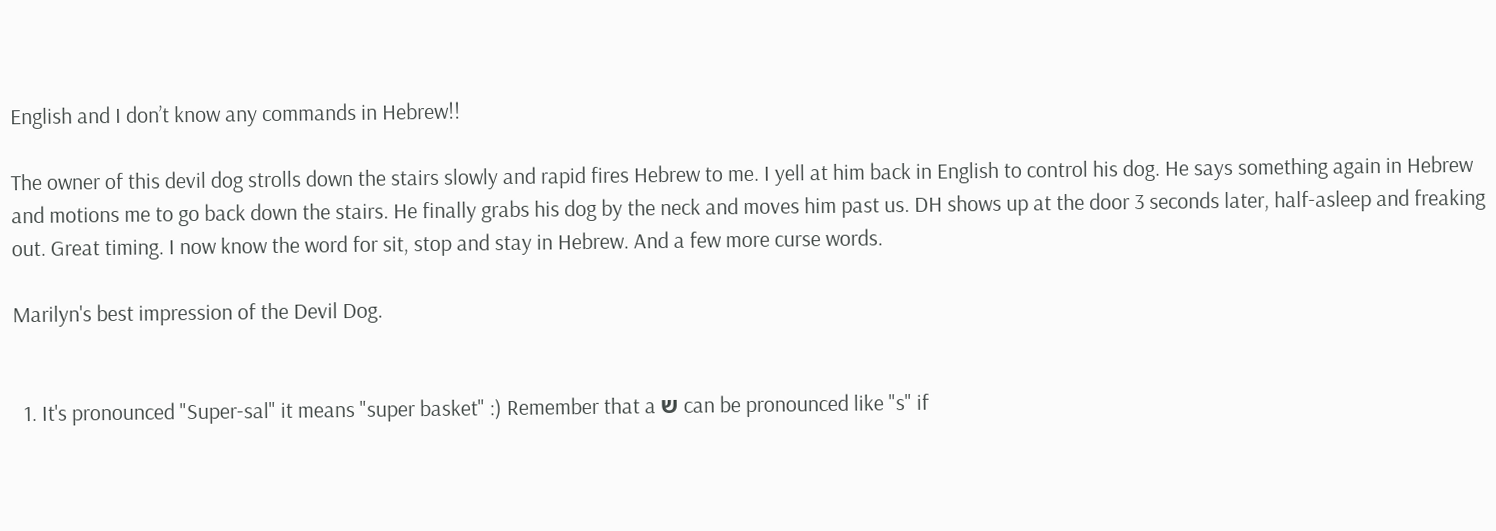English and I don’t know any commands in Hebrew!!

The owner of this devil dog strolls down the stairs slowly and rapid fires Hebrew to me. I yell at him back in English to control his dog. He says something again in Hebrew and motions me to go back down the stairs. He finally grabs his dog by the neck and moves him past us. DH shows up at the door 3 seconds later, half-asleep and freaking out. Great timing. I now know the word for sit, stop and stay in Hebrew. And a few more curse words.

Marilyn's best impression of the Devil Dog.


  1. It's pronounced "Super-sal" it means "super basket" :) Remember that a ש can be pronounced like "s" if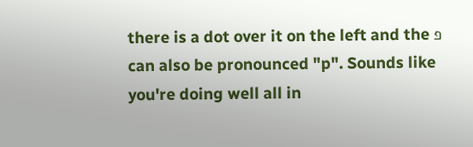there is a dot over it on the left and the פ can also be pronounced "p". Sounds like you're doing well all in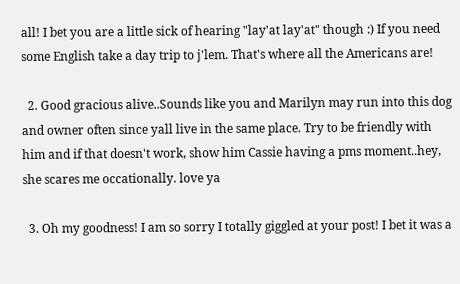all! I bet you are a little sick of hearing "lay'at lay'at" though :) If you need some English take a day trip to j'lem. That's where all the Americans are!

  2. Good gracious alive..Sounds like you and Marilyn may run into this dog and owner often since yall live in the same place. Try to be friendly with him and if that doesn't work, show him Cassie having a pms moment..hey, she scares me occationally. love ya

  3. Oh my goodness! I am so sorry I totally giggled at your post! I bet it was a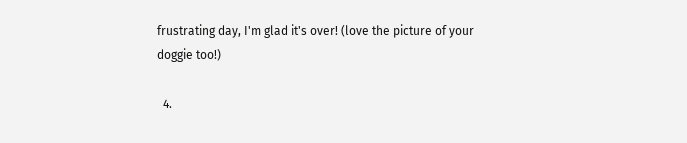frustrating day, I'm glad it's over! (love the picture of your doggie too!)

  4.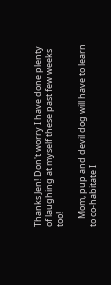Thanks Jen! Don't worry I have done plenty of laughing at myself these past few weeks too!

    Mom, pup and devil dog will have to learn to co-habitate I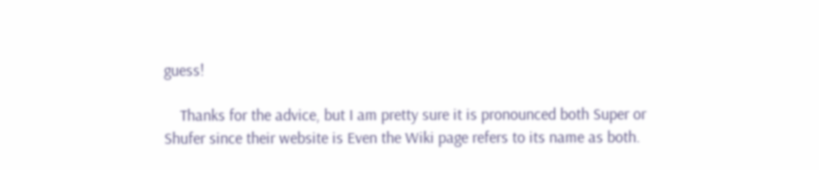guess!

    Thanks for the advice, but I am pretty sure it is pronounced both Super or Shufer since their website is Even the Wiki page refers to its name as both.